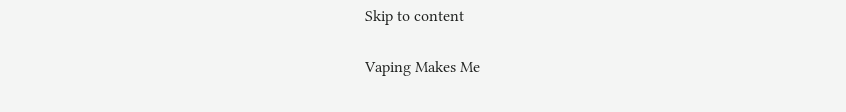Skip to content

Vaping Makes Me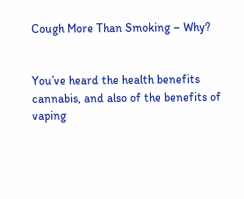Cough More Than Smoking – Why?


You’ve heard the health benefits cannabis, and also of the benefits of vaping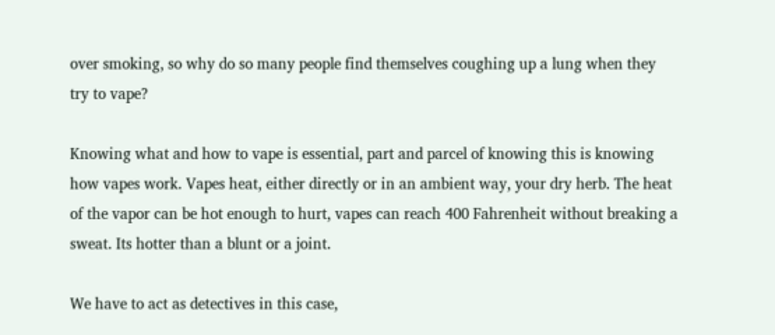over smoking, so why do so many people find themselves coughing up a lung when they try to vape?

Knowing what and how to vape is essential, part and parcel of knowing this is knowing how vapes work. Vapes heat, either directly or in an ambient way, your dry herb. The heat of the vapor can be hot enough to hurt, vapes can reach 400 Fahrenheit without breaking a sweat. Its hotter than a blunt or a joint.

We have to act as detectives in this case,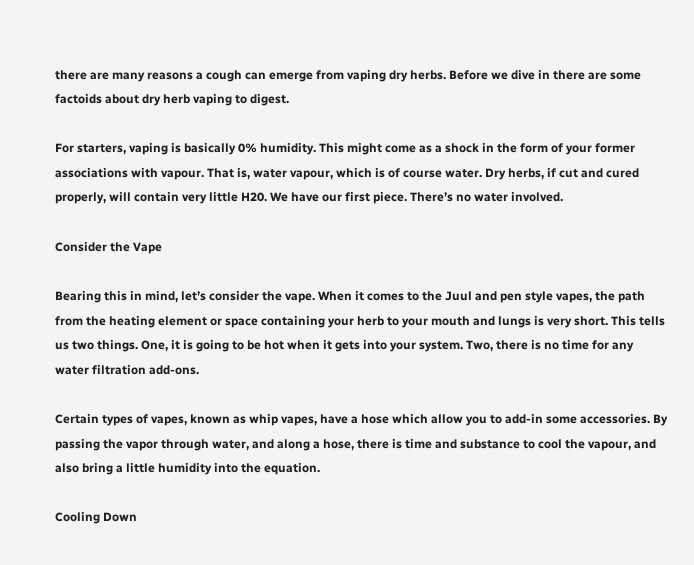there are many reasons a cough can emerge from vaping dry herbs. Before we dive in there are some factoids about dry herb vaping to digest.

For starters, vaping is basically 0% humidity. This might come as a shock in the form of your former associations with vapour. That is, water vapour, which is of course water. Dry herbs, if cut and cured properly, will contain very little H20. We have our first piece. There’s no water involved.

Consider the Vape

Bearing this in mind, let’s consider the vape. When it comes to the Juul and pen style vapes, the path from the heating element or space containing your herb to your mouth and lungs is very short. This tells us two things. One, it is going to be hot when it gets into your system. Two, there is no time for any water filtration add-ons.

Certain types of vapes, known as whip vapes, have a hose which allow you to add-in some accessories. By passing the vapor through water, and along a hose, there is time and substance to cool the vapour, and also bring a little humidity into the equation.

Cooling Down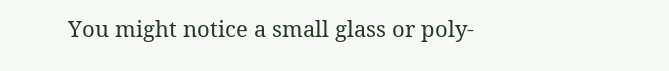You might notice a small glass or poly-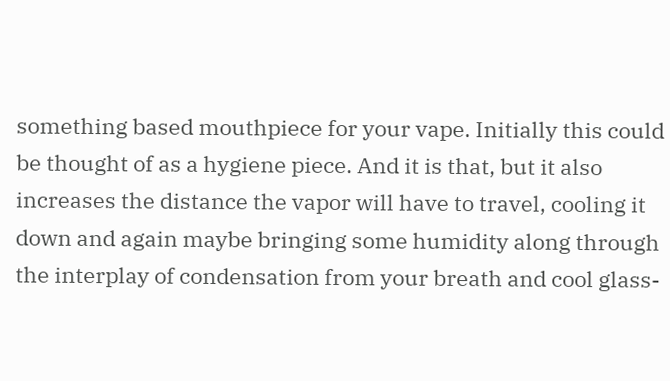something based mouthpiece for your vape. Initially this could be thought of as a hygiene piece. And it is that, but it also increases the distance the vapor will have to travel, cooling it down and again maybe bringing some humidity along through the interplay of condensation from your breath and cool glass-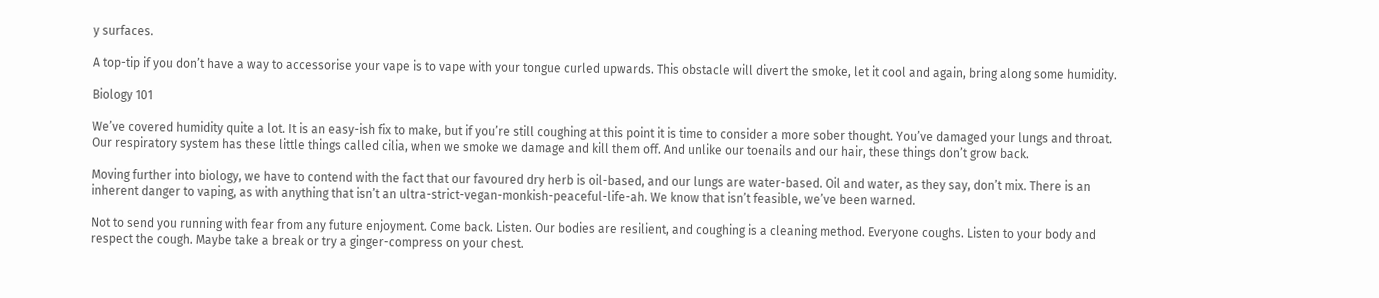y surfaces.

A top-tip if you don’t have a way to accessorise your vape is to vape with your tongue curled upwards. This obstacle will divert the smoke, let it cool and again, bring along some humidity.

Biology 101

We’ve covered humidity quite a lot. It is an easy-ish fix to make, but if you’re still coughing at this point it is time to consider a more sober thought. You’ve damaged your lungs and throat. Our respiratory system has these little things called cilia, when we smoke we damage and kill them off. And unlike our toenails and our hair, these things don’t grow back.

Moving further into biology, we have to contend with the fact that our favoured dry herb is oil-based, and our lungs are water-based. Oil and water, as they say, don’t mix. There is an inherent danger to vaping, as with anything that isn’t an ultra-strict-vegan-monkish-peaceful-life-ah. We know that isn’t feasible, we’ve been warned.

Not to send you running with fear from any future enjoyment. Come back. Listen. Our bodies are resilient, and coughing is a cleaning method. Everyone coughs. Listen to your body and respect the cough. Maybe take a break or try a ginger-compress on your chest.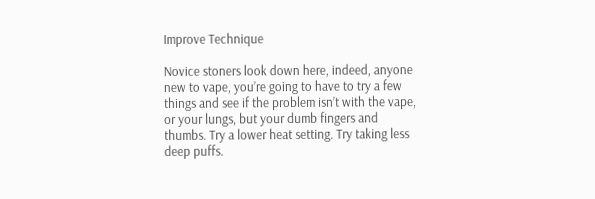Improve Technique

Novice stoners look down here, indeed, anyone new to vape, you’re going to have to try a few things and see if the problem isn’t with the vape, or your lungs, but your dumb fingers and thumbs. Try a lower heat setting. Try taking less deep puffs.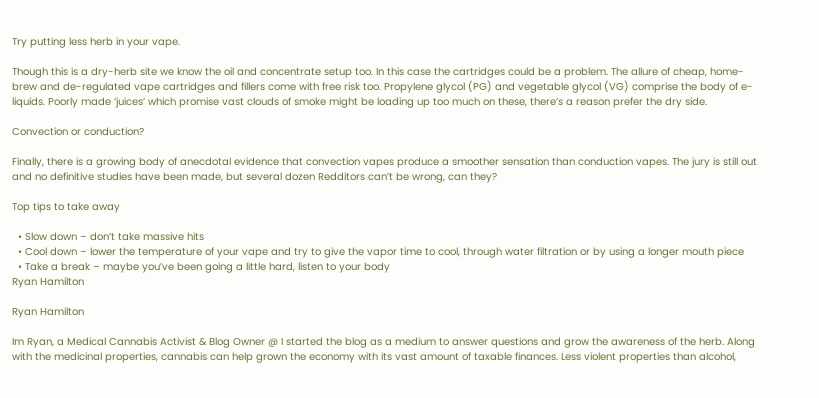Try putting less herb in your vape.

Though this is a dry-herb site we know the oil and concentrate setup too. In this case the cartridges could be a problem. The allure of cheap, home-brew and de-regulated vape cartridges and fillers come with free risk too. Propylene glycol (PG) and vegetable glycol (VG) comprise the body of e-liquids. Poorly made ‘juices’ which promise vast clouds of smoke might be loading up too much on these, there’s a reason prefer the dry side.

Convection or conduction?

Finally, there is a growing body of anecdotal evidence that convection vapes produce a smoother sensation than conduction vapes. The jury is still out and no definitive studies have been made, but several dozen Redditors can’t be wrong, can they?

Top tips to take away

  • Slow down – don’t take massive hits
  • Cool down – lower the temperature of your vape and try to give the vapor time to cool, through water filtration or by using a longer mouth piece
  • Take a break – maybe you’ve been going a little hard, listen to your body
Ryan Hamilton

Ryan Hamilton

Im Ryan, a Medical Cannabis Activist & Blog Owner @ I started the blog as a medium to answer questions and grow the awareness of the herb. Along with the medicinal properties, cannabis can help grown the economy with its vast amount of taxable finances. Less violent properties than alcohol,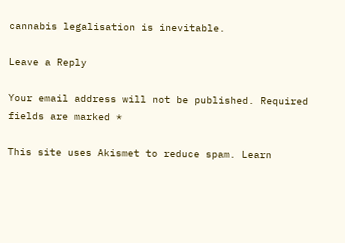cannabis legalisation is inevitable.

Leave a Reply

Your email address will not be published. Required fields are marked *

This site uses Akismet to reduce spam. Learn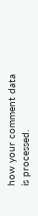how your comment data is processed.